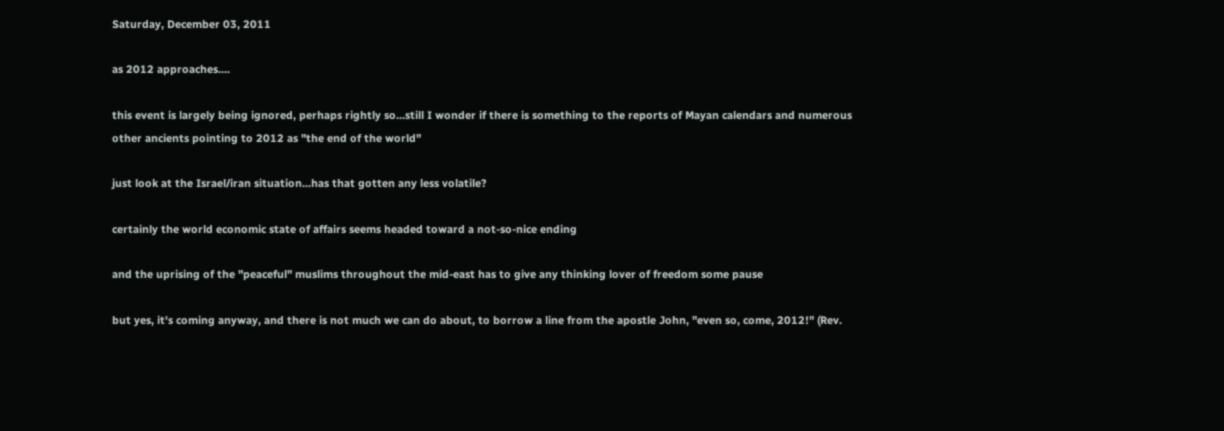Saturday, December 03, 2011

as 2012 approaches....

this event is largely being ignored, perhaps rightly so...still I wonder if there is something to the reports of Mayan calendars and numerous other ancients pointing to 2012 as "the end of the world"

just look at the Israel/iran situation...has that gotten any less volatile?

certainly the world economic state of affairs seems headed toward a not-so-nice ending

and the uprising of the "peaceful" muslims throughout the mid-east has to give any thinking lover of freedom some pause

but yes, it's coming anyway, and there is not much we can do about, to borrow a line from the apostle John, "even so, come, 2012!" (Rev.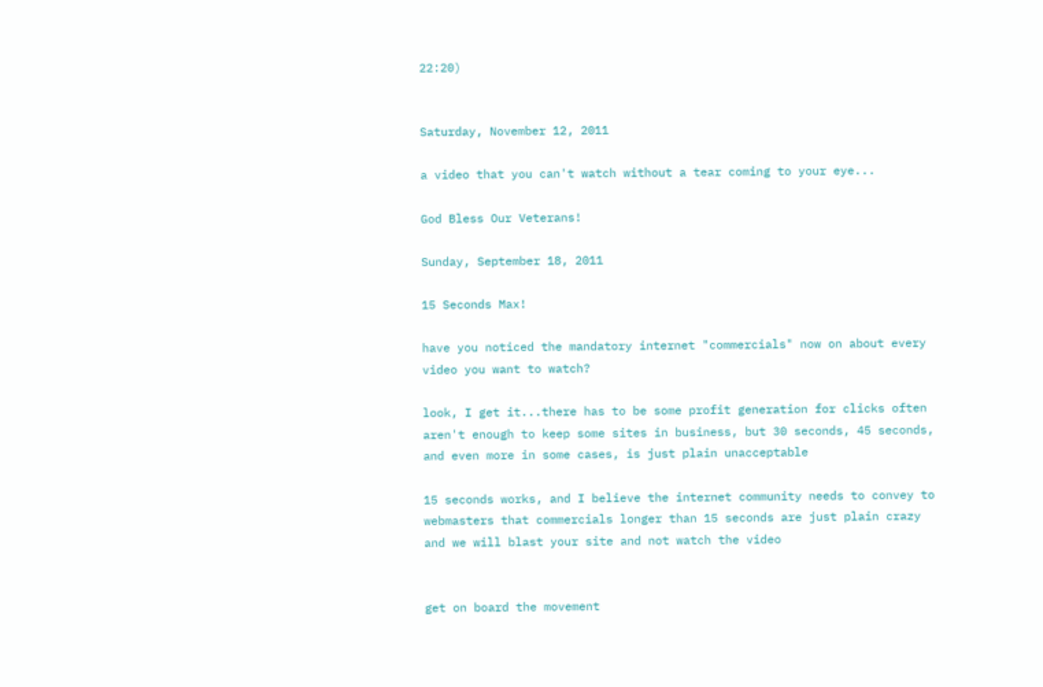22:20)


Saturday, November 12, 2011

a video that you can't watch without a tear coming to your eye...

God Bless Our Veterans!

Sunday, September 18, 2011

15 Seconds Max!

have you noticed the mandatory internet "commercials" now on about every video you want to watch?

look, I get it...there has to be some profit generation for clicks often aren't enough to keep some sites in business, but 30 seconds, 45 seconds, and even more in some cases, is just plain unacceptable

15 seconds works, and I believe the internet community needs to convey to webmasters that commercials longer than 15 seconds are just plain crazy and we will blast your site and not watch the video


get on board the movement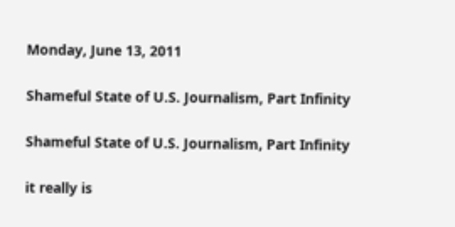Monday, June 13, 2011

Shameful State of U.S. Journalism, Part Infinity

Shameful State of U.S. Journalism, Part Infinity

it really is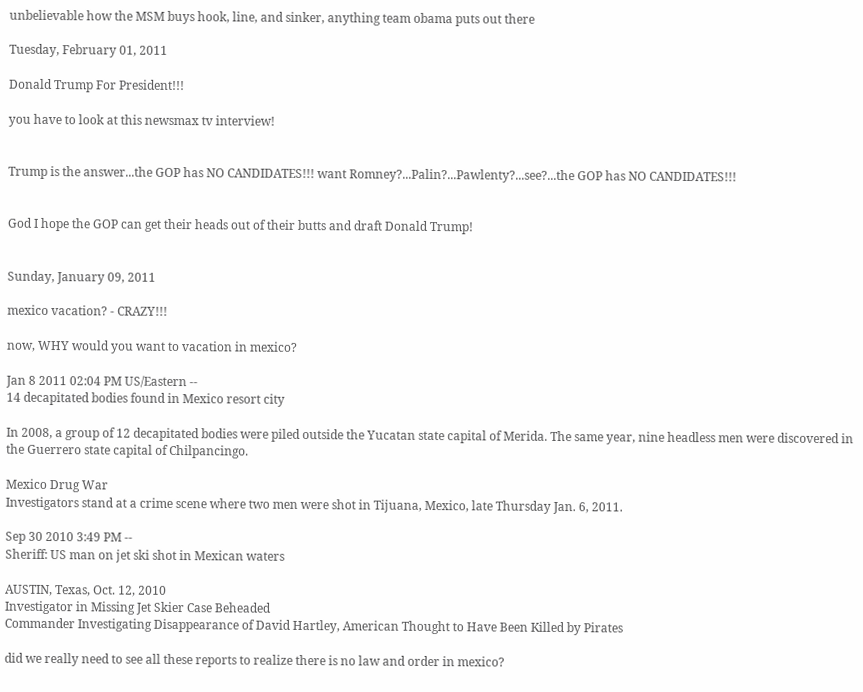unbelievable how the MSM buys hook, line, and sinker, anything team obama puts out there

Tuesday, February 01, 2011

Donald Trump For President!!!

you have to look at this newsmax tv interview!


Trump is the answer...the GOP has NO CANDIDATES!!! want Romney?...Palin?...Pawlenty?...see?...the GOP has NO CANDIDATES!!!


God I hope the GOP can get their heads out of their butts and draft Donald Trump!


Sunday, January 09, 2011

mexico vacation? - CRAZY!!!

now, WHY would you want to vacation in mexico?

Jan 8 2011 02:04 PM US/Eastern --
14 decapitated bodies found in Mexico resort city

In 2008, a group of 12 decapitated bodies were piled outside the Yucatan state capital of Merida. The same year, nine headless men were discovered in the Guerrero state capital of Chilpancingo.

Mexico Drug War
Investigators stand at a crime scene where two men were shot in Tijuana, Mexico, late Thursday Jan. 6, 2011.

Sep 30 2010 3:49 PM --
Sheriff: US man on jet ski shot in Mexican waters

AUSTIN, Texas, Oct. 12, 2010
Investigator in Missing Jet Skier Case Beheaded
Commander Investigating Disappearance of David Hartley, American Thought to Have Been Killed by Pirates

did we really need to see all these reports to realize there is no law and order in mexico?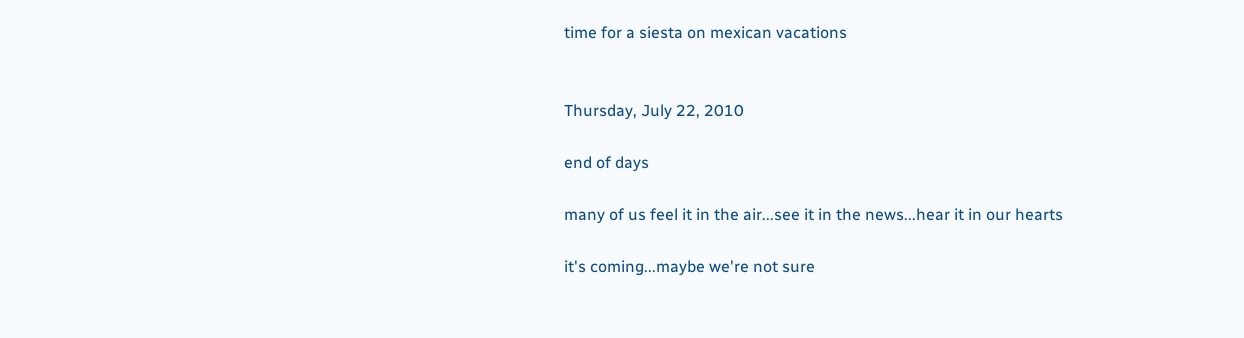time for a siesta on mexican vacations


Thursday, July 22, 2010

end of days

many of us feel it in the air...see it in the news...hear it in our hearts

it's coming...maybe we're not sure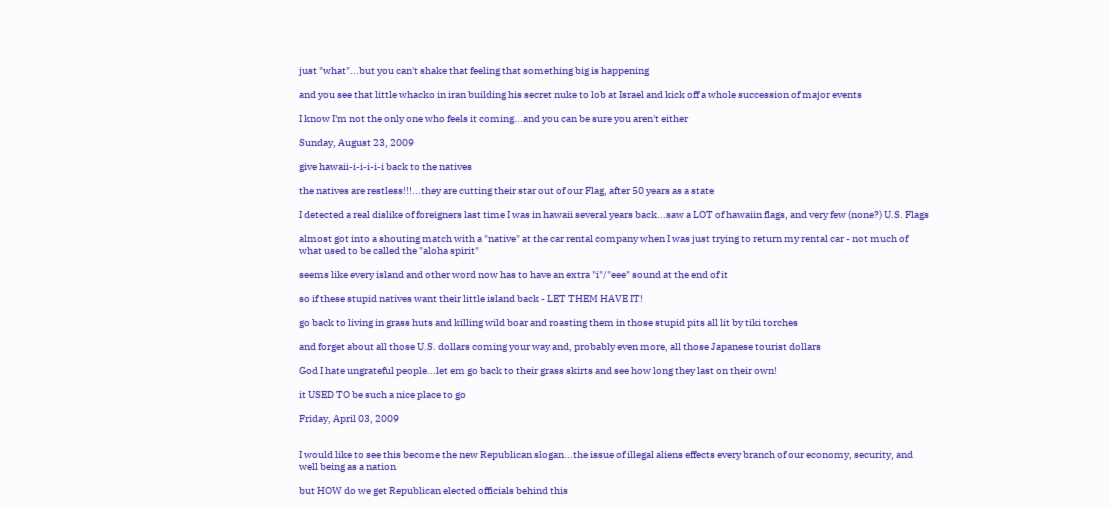just "what"...but you can't shake that feeling that something big is happening

and you see that little whacko in iran building his secret nuke to lob at Israel and kick off a whole succession of major events

I know I'm not the only one who feels it coming...and you can be sure you aren't either

Sunday, August 23, 2009

give hawaii-i-i-i-i-i back to the natives

the natives are restless!!!...they are cutting their star out of our Flag, after 50 years as a state

I detected a real dislike of foreigners last time I was in hawaii several years back...saw a LOT of hawaiin flags, and very few (none?) U.S. Flags

almost got into a shouting match with a "native" at the car rental company when I was just trying to return my rental car - not much of what used to be called the "aloha spirit"

seems like every island and other word now has to have an extra "i"/"eee" sound at the end of it

so if these stupid natives want their little island back - LET THEM HAVE IT!

go back to living in grass huts and killing wild boar and roasting them in those stupid pits all lit by tiki torches

and forget about all those U.S. dollars coming your way and, probably even more, all those Japanese tourist dollars

God I hate ungrateful people...let em go back to their grass skirts and see how long they last on their own!

it USED TO be such a nice place to go

Friday, April 03, 2009


I would like to see this become the new Republican slogan...the issue of illegal aliens effects every branch of our economy, security, and well being as a nation

but HOW do we get Republican elected officials behind this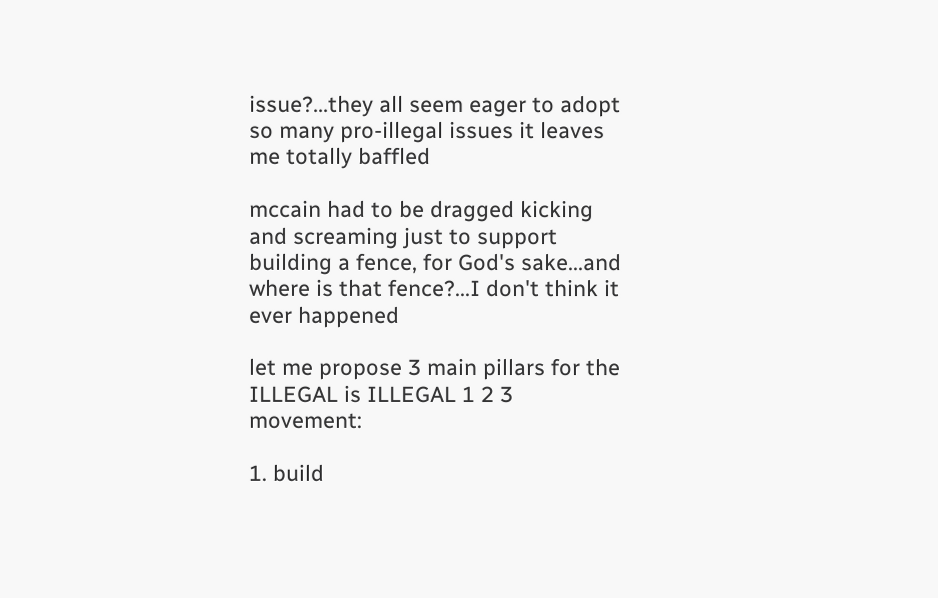issue?...they all seem eager to adopt so many pro-illegal issues it leaves me totally baffled

mccain had to be dragged kicking and screaming just to support building a fence, for God's sake...and where is that fence?...I don't think it ever happened

let me propose 3 main pillars for the ILLEGAL is ILLEGAL 1 2 3 movement:

1. build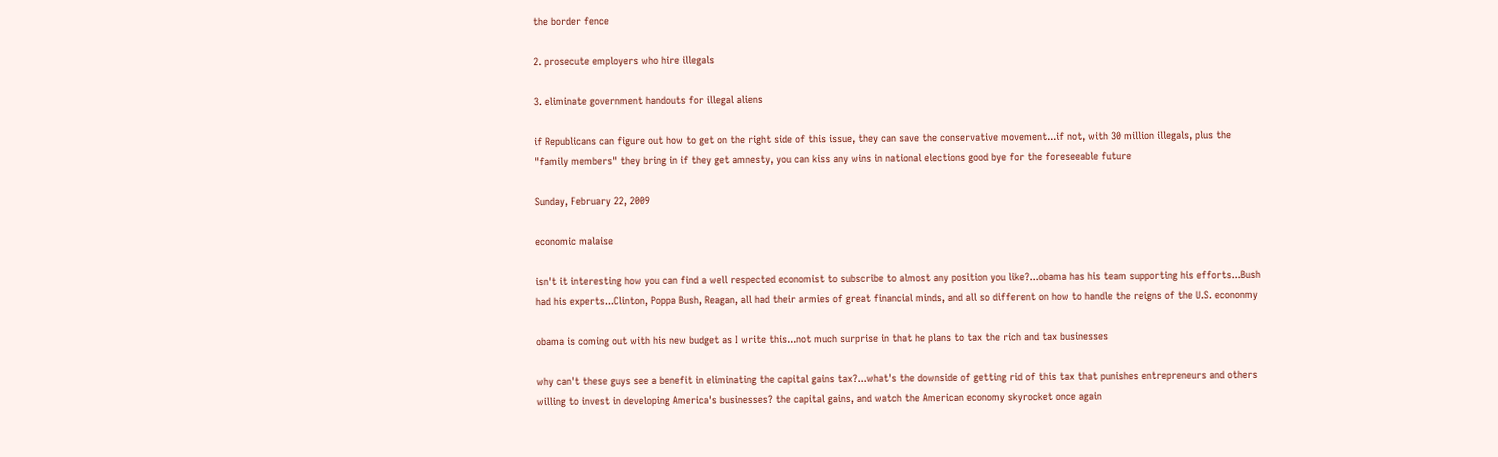the border fence

2. prosecute employers who hire illegals

3. eliminate government handouts for illegal aliens

if Republicans can figure out how to get on the right side of this issue, they can save the conservative movement...if not, with 30 million illegals, plus the "family members" they bring in if they get amnesty, you can kiss any wins in national elections good bye for the foreseeable future

Sunday, February 22, 2009

economic malaise

isn't it interesting how you can find a well respected economist to subscribe to almost any position you like?...obama has his team supporting his efforts...Bush had his experts...Clinton, Poppa Bush, Reagan, all had their armies of great financial minds, and all so different on how to handle the reigns of the U.S. econonmy

obama is coming out with his new budget as I write this...not much surprise in that he plans to tax the rich and tax businesses

why can't these guys see a benefit in eliminating the capital gains tax?...what's the downside of getting rid of this tax that punishes entrepreneurs and others willing to invest in developing America's businesses? the capital gains, and watch the American economy skyrocket once again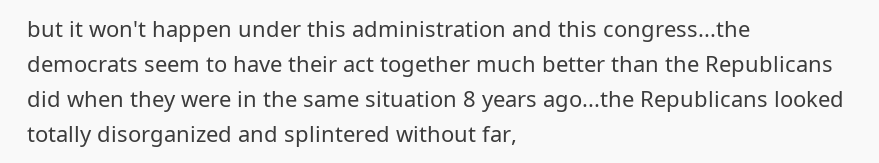but it won't happen under this administration and this congress...the democrats seem to have their act together much better than the Republicans did when they were in the same situation 8 years ago...the Republicans looked totally disorganized and splintered without far,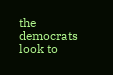the democrats look to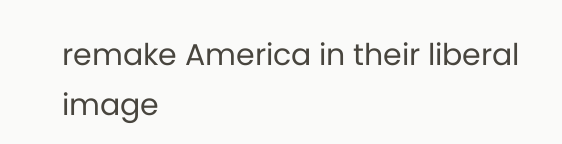remake America in their liberal image